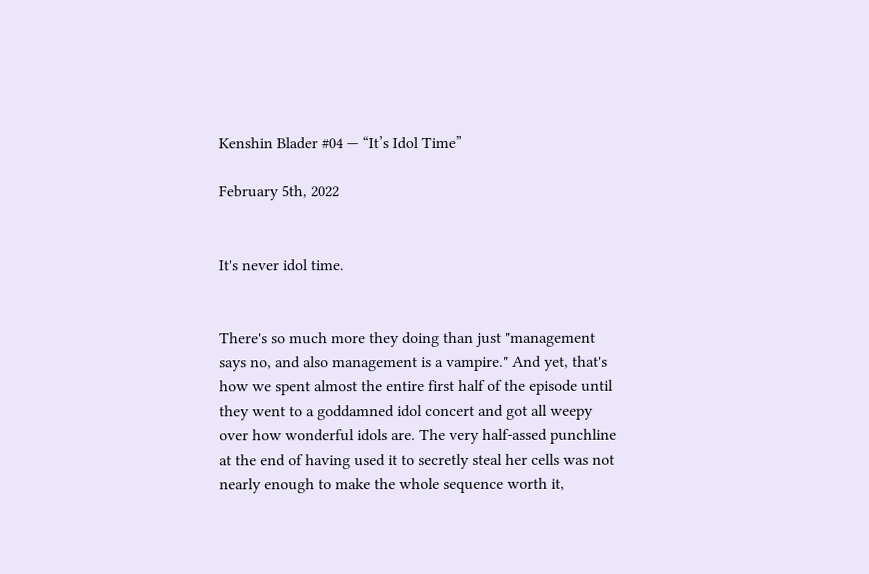Kenshin Blader #04 — “It’s Idol Time”

February 5th, 2022


It's never idol time.


There's so much more they doing than just "management says no, and also management is a vampire." And yet, that's how we spent almost the entire first half of the episode until they went to a goddamned idol concert and got all weepy over how wonderful idols are. The very half-assed punchline at the end of having used it to secretly steal her cells was not nearly enough to make the whole sequence worth it,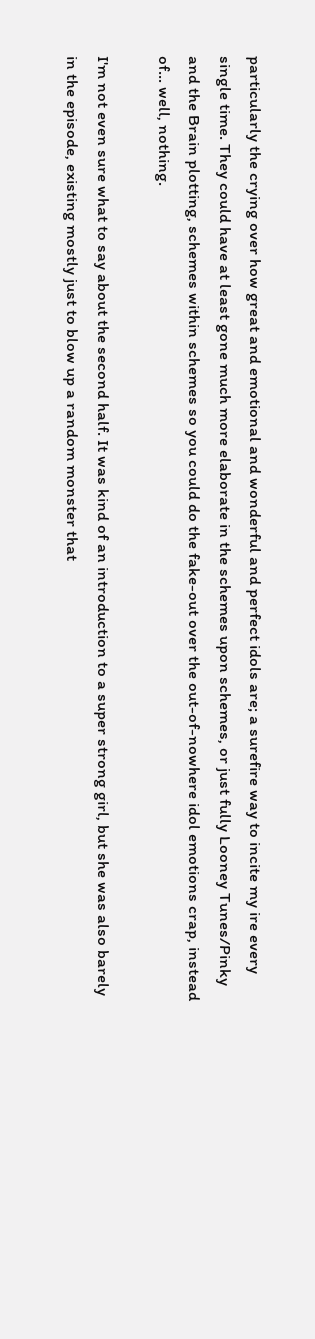particularly the crying over how great and emotional and wonderful and perfect idols are; a surefire way to incite my ire every single time. They could have at least gone much more elaborate in the schemes upon schemes, or just fully Looney Tunes/Pinky and the Brain plotting, schemes within schemes so you could do the fake-out over the out-of-nowhere idol emotions crap, instead of… well, nothing.

I'm not even sure what to say about the second half. It was kind of an introduction to a super strong girl, but she was also barely in the episode, existing mostly just to blow up a random monster that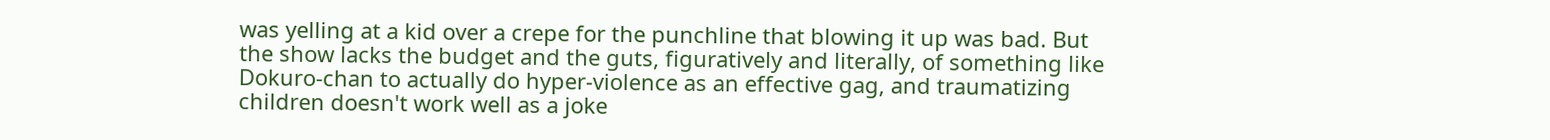was yelling at a kid over a crepe for the punchline that blowing it up was bad. But the show lacks the budget and the guts, figuratively and literally, of something like Dokuro-chan to actually do hyper-violence as an effective gag, and traumatizing children doesn't work well as a joke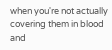when you're not actually covering them in blood and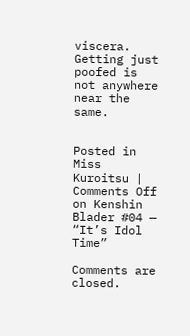viscera. Getting just poofed is not anywhere near the same.


Posted in Miss Kuroitsu | Comments Off on Kenshin Blader #04 — “It’s Idol Time”

Comments are closed.